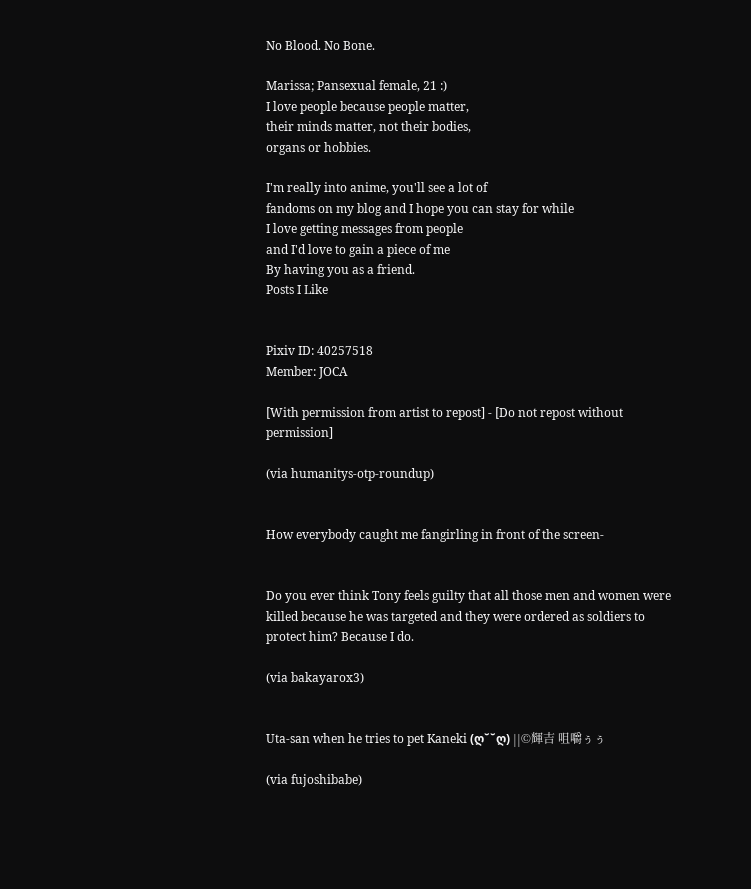No Blood. No Bone.

Marissa; Pansexual female, 21 :)
I love people because people matter,
their minds matter, not their bodies,
organs or hobbies.

I'm really into anime, you'll see a lot of
fandoms on my blog and I hope you can stay for while
I love getting messages from people
and I'd love to gain a piece of me
By having you as a friend.
Posts I Like


Pixiv ID: 40257518
Member: JOCA

[With permission from artist to repost] - [Do not repost without permission]

(via humanitys-otp-roundup)


How everybody caught me fangirling in front of the screen-


Do you ever think Tony feels guilty that all those men and women were killed because he was targeted and they were ordered as soldiers to protect him? Because I do.

(via bakayarox3)


Uta-san when he tries to pet Kaneki (ღ˘˘ღ) ||©輝吉 咀嚼ぅぅ

(via fujoshibabe)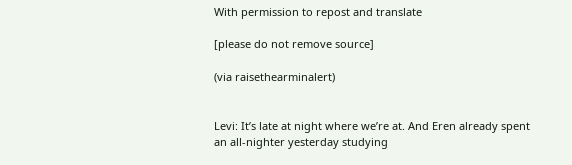With permission to repost and translate

[please do not remove source]

(via raisethearminalert)


Levi: It’s late at night where we’re at. And Eren already spent an all-nighter yesterday studying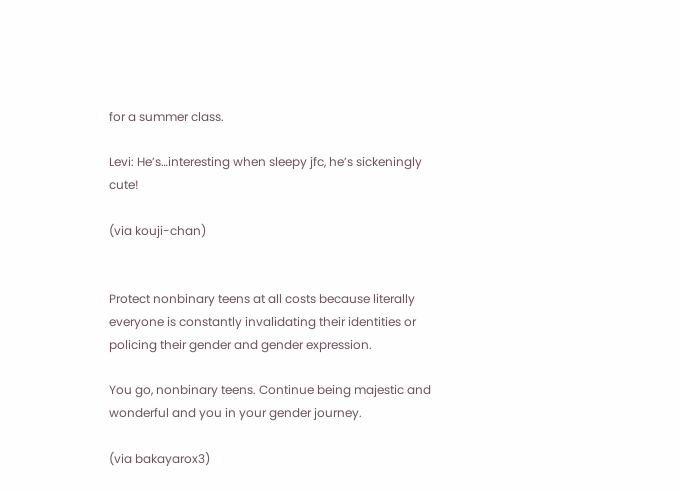for a summer class.

Levi: He’s…interesting when sleepy jfc, he’s sickeningly cute!

(via kouji-chan)


Protect nonbinary teens at all costs because literally everyone is constantly invalidating their identities or policing their gender and gender expression.

You go, nonbinary teens. Continue being majestic and wonderful and you in your gender journey.

(via bakayarox3)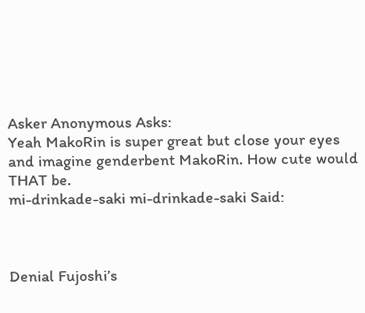Asker Anonymous Asks:
Yeah MakoRin is super great but close your eyes and imagine genderbent MakoRin. How cute would THAT be.
mi-drinkade-saki mi-drinkade-saki Said:



Denial Fujoshi’s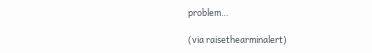problem…

(via raisethearminalert)